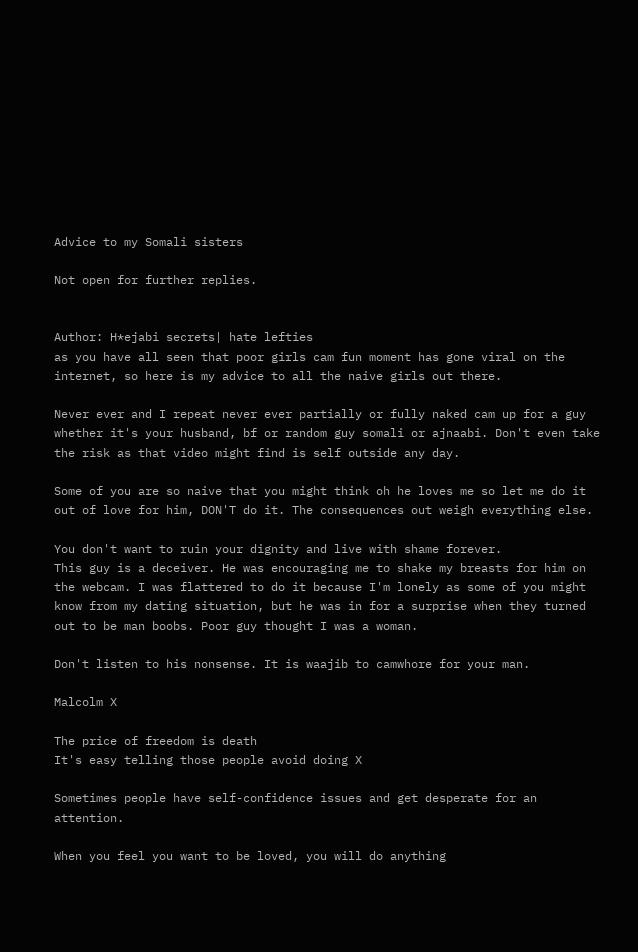Advice to my Somali sisters

Not open for further replies.


Author: H*ejabi secrets| hate lefties
as you have all seen that poor girls cam fun moment has gone viral on the internet, so here is my advice to all the naive girls out there.

Never ever and I repeat never ever partially or fully naked cam up for a guy whether it's your husband, bf or random guy somali or ajnaabi. Don't even take the risk as that video might find is self outside any day.

Some of you are so naive that you might think oh he loves me so let me do it out of love for him, DON'T do it. The consequences out weigh everything else.

You don't want to ruin your dignity and live with shame forever.
This guy is a deceiver. He was encouraging me to shake my breasts for him on the webcam. I was flattered to do it because I'm lonely as some of you might know from my dating situation, but he was in for a surprise when they turned out to be man boobs. Poor guy thought I was a woman.

Don't listen to his nonsense. It is waajib to camwhore for your man.

Malcolm X

The price of freedom is death
It's easy telling those people avoid doing X

Sometimes people have self-confidence issues and get desperate for an attention.

When you feel you want to be loved, you will do anything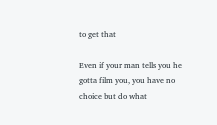to get that

Even if your man tells you he gotta film you, you have no choice but do what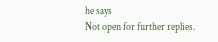he says
Not open for further replies.